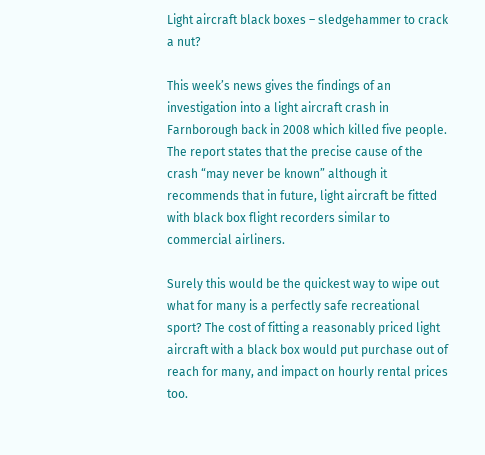Light aircraft black boxes – sledgehammer to crack a nut?

This week’s news gives the findings of an investigation into a light aircraft crash in Farnborough back in 2008 which killed five people.  The report states that the precise cause of the crash “may never be known” although it recommends that in future, light aircraft be fitted with black box flight recorders similar to commercial airliners.

Surely this would be the quickest way to wipe out what for many is a perfectly safe recreational sport? The cost of fitting a reasonably priced light aircraft with a black box would put purchase out of reach for many, and impact on hourly rental prices too.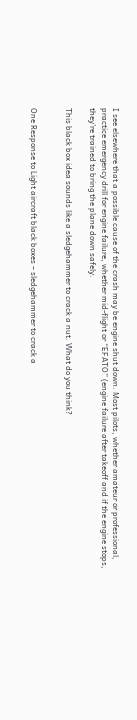I see elsewhere that a possible cause of the crash may be engine shut down. Most pilots, whether amateur or professional, practice emergency drill for engine failure, whether mid-flight or “EFATO” (engine failure after takeoff and if the engine stops, they’re trained to bring the plane down safely.

This black box idea sounds like a sledgehammer to crack a nut. What do you think?


One Response to Light aircraft black boxes – sledgehammer to crack a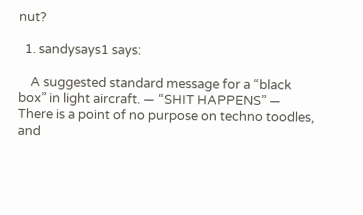nut?

  1. sandysays1 says:

    A suggested standard message for a “black box” in light aircraft. — “SHIT HAPPENS” — There is a point of no purpose on techno toodles, and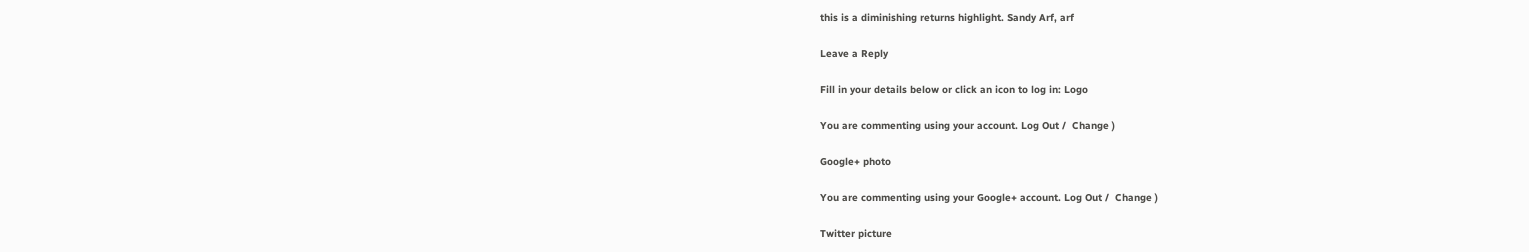this is a diminishing returns highlight. Sandy Arf, arf

Leave a Reply

Fill in your details below or click an icon to log in: Logo

You are commenting using your account. Log Out /  Change )

Google+ photo

You are commenting using your Google+ account. Log Out /  Change )

Twitter picture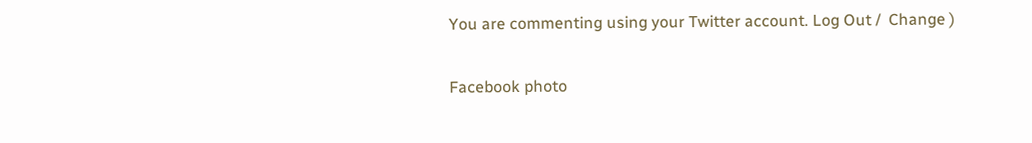You are commenting using your Twitter account. Log Out /  Change )

Facebook photo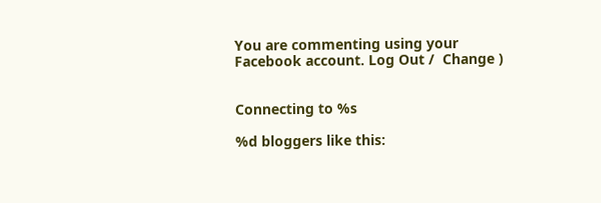You are commenting using your Facebook account. Log Out /  Change )


Connecting to %s

%d bloggers like this: